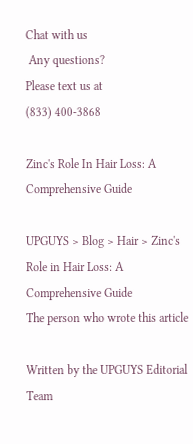Chat with us
 Any questions?
Please text us at
(833) 400-3868

Zinc's Role In Hair Loss: A Comprehensive Guide

UPGUYS > Blog > Hair > Zinc's Role in Hair Loss: A Comprehensive Guide
The person who wrote this article

Written by the UPGUYS Editorial Team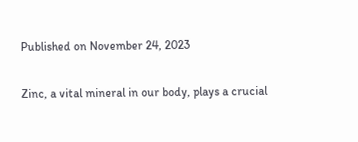Published on November 24, 2023

Zinc, a vital mineral in our body, plays a crucial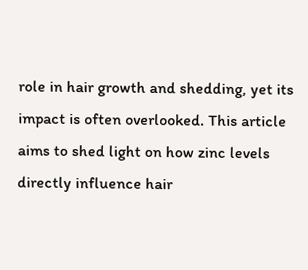role in hair growth and shedding, yet its impact is often overlooked. This article aims to shed light on how zinc levels directly influence hair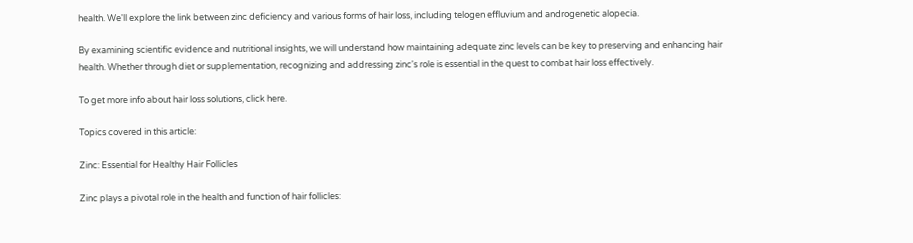health. We'll explore the link between zinc deficiency and various forms of hair loss, including telogen effluvium and androgenetic alopecia.

By examining scientific evidence and nutritional insights, we will understand how maintaining adequate zinc levels can be key to preserving and enhancing hair health. Whether through diet or supplementation, recognizing and addressing zinc's role is essential in the quest to combat hair loss effectively.

To get more info about hair loss solutions, click here.

Topics covered in this article:

Zinc: Essential for Healthy Hair Follicles

Zinc plays a pivotal role in the health and function of hair follicles: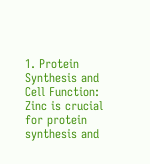1. Protein Synthesis and Cell Function: Zinc is crucial for protein synthesis and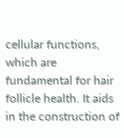cellular functions, which are fundamental for hair follicle health. It aids in the construction of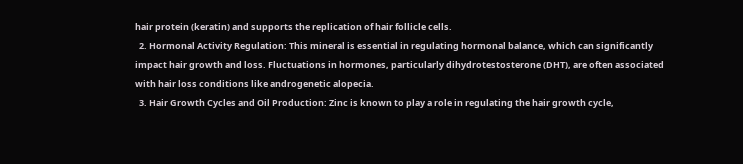hair protein (keratin) and supports the replication of hair follicle cells.
  2. Hormonal Activity Regulation: This mineral is essential in regulating hormonal balance, which can significantly impact hair growth and loss. Fluctuations in hormones, particularly dihydrotestosterone (DHT), are often associated with hair loss conditions like androgenetic alopecia.
  3. Hair Growth Cycles and Oil Production: Zinc is known to play a role in regulating the hair growth cycle,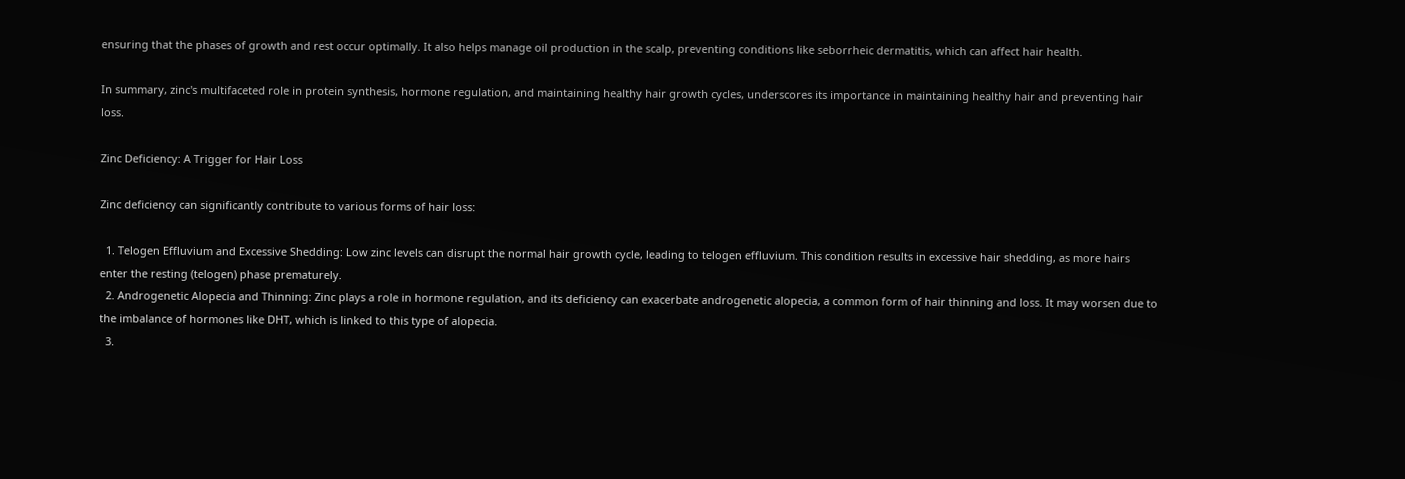ensuring that the phases of growth and rest occur optimally. It also helps manage oil production in the scalp, preventing conditions like seborrheic dermatitis, which can affect hair health.

In summary, zinc's multifaceted role in protein synthesis, hormone regulation, and maintaining healthy hair growth cycles, underscores its importance in maintaining healthy hair and preventing hair loss.

Zinc Deficiency: A Trigger for Hair Loss

Zinc deficiency can significantly contribute to various forms of hair loss:

  1. Telogen Effluvium and Excessive Shedding: Low zinc levels can disrupt the normal hair growth cycle, leading to telogen effluvium. This condition results in excessive hair shedding, as more hairs enter the resting (telogen) phase prematurely.
  2. Androgenetic Alopecia and Thinning: Zinc plays a role in hormone regulation, and its deficiency can exacerbate androgenetic alopecia, a common form of hair thinning and loss. It may worsen due to the imbalance of hormones like DHT, which is linked to this type of alopecia.
  3.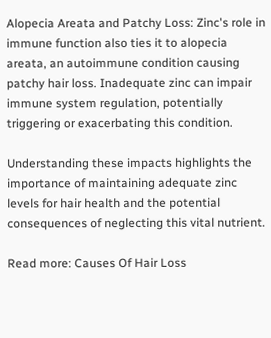Alopecia Areata and Patchy Loss: Zinc's role in immune function also ties it to alopecia areata, an autoimmune condition causing patchy hair loss. Inadequate zinc can impair immune system regulation, potentially triggering or exacerbating this condition.

Understanding these impacts highlights the importance of maintaining adequate zinc levels for hair health and the potential consequences of neglecting this vital nutrient.

Read more: Causes Of Hair Loss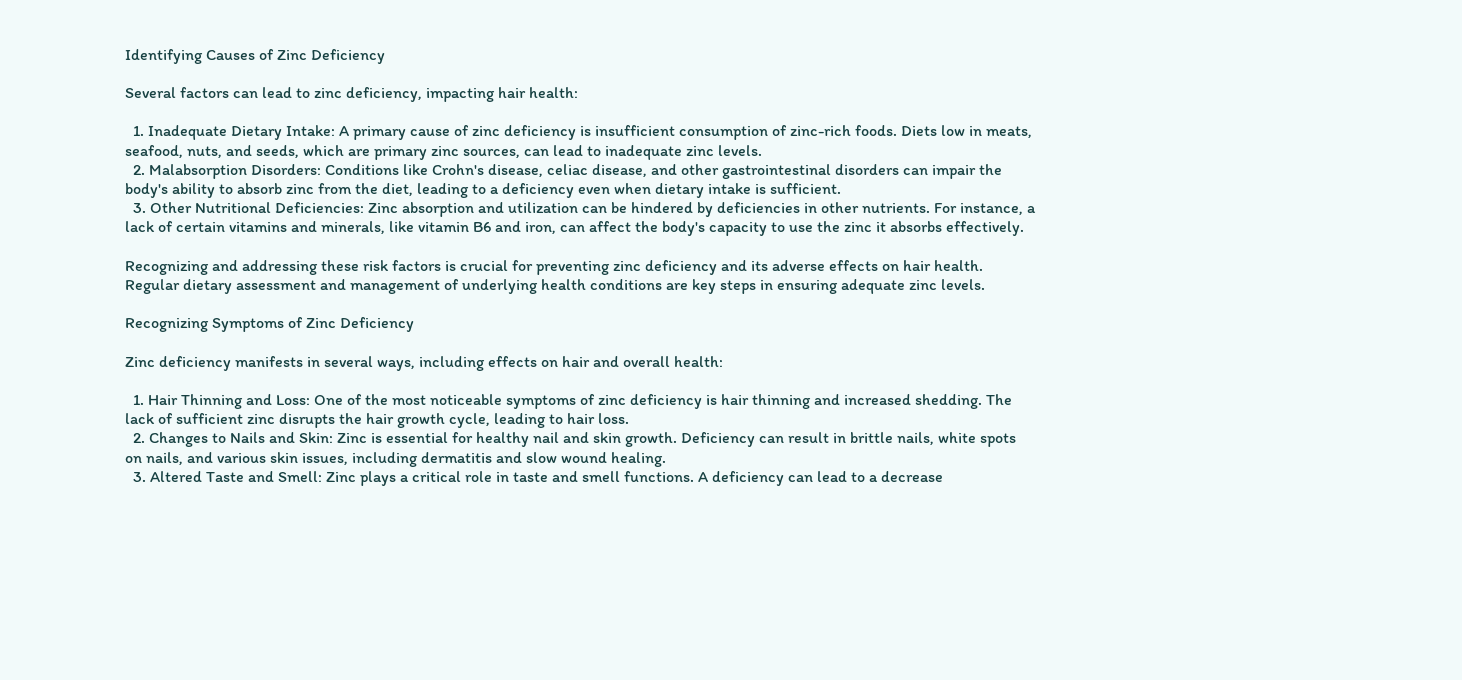Identifying Causes of Zinc Deficiency

Several factors can lead to zinc deficiency, impacting hair health:

  1. Inadequate Dietary Intake: A primary cause of zinc deficiency is insufficient consumption of zinc-rich foods. Diets low in meats, seafood, nuts, and seeds, which are primary zinc sources, can lead to inadequate zinc levels.
  2. Malabsorption Disorders: Conditions like Crohn's disease, celiac disease, and other gastrointestinal disorders can impair the body's ability to absorb zinc from the diet, leading to a deficiency even when dietary intake is sufficient.
  3. Other Nutritional Deficiencies: Zinc absorption and utilization can be hindered by deficiencies in other nutrients. For instance, a lack of certain vitamins and minerals, like vitamin B6 and iron, can affect the body's capacity to use the zinc it absorbs effectively.

Recognizing and addressing these risk factors is crucial for preventing zinc deficiency and its adverse effects on hair health. Regular dietary assessment and management of underlying health conditions are key steps in ensuring adequate zinc levels.

Recognizing Symptoms of Zinc Deficiency

Zinc deficiency manifests in several ways, including effects on hair and overall health:

  1. Hair Thinning and Loss: One of the most noticeable symptoms of zinc deficiency is hair thinning and increased shedding. The lack of sufficient zinc disrupts the hair growth cycle, leading to hair loss.
  2. Changes to Nails and Skin: Zinc is essential for healthy nail and skin growth. Deficiency can result in brittle nails, white spots on nails, and various skin issues, including dermatitis and slow wound healing.
  3. Altered Taste and Smell: Zinc plays a critical role in taste and smell functions. A deficiency can lead to a decrease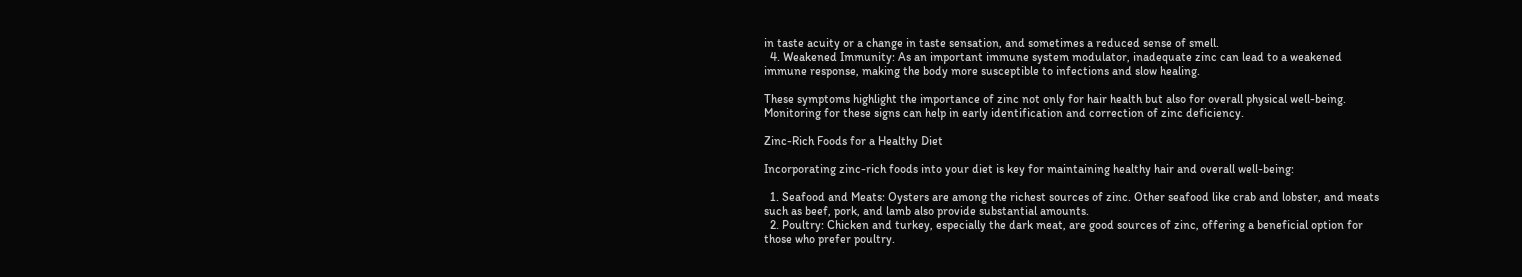in taste acuity or a change in taste sensation, and sometimes a reduced sense of smell.
  4. Weakened Immunity: As an important immune system modulator, inadequate zinc can lead to a weakened immune response, making the body more susceptible to infections and slow healing.

These symptoms highlight the importance of zinc not only for hair health but also for overall physical well-being. Monitoring for these signs can help in early identification and correction of zinc deficiency.

Zinc-Rich Foods for a Healthy Diet

Incorporating zinc-rich foods into your diet is key for maintaining healthy hair and overall well-being:

  1. Seafood and Meats: Oysters are among the richest sources of zinc. Other seafood like crab and lobster, and meats such as beef, pork, and lamb also provide substantial amounts.
  2. Poultry: Chicken and turkey, especially the dark meat, are good sources of zinc, offering a beneficial option for those who prefer poultry.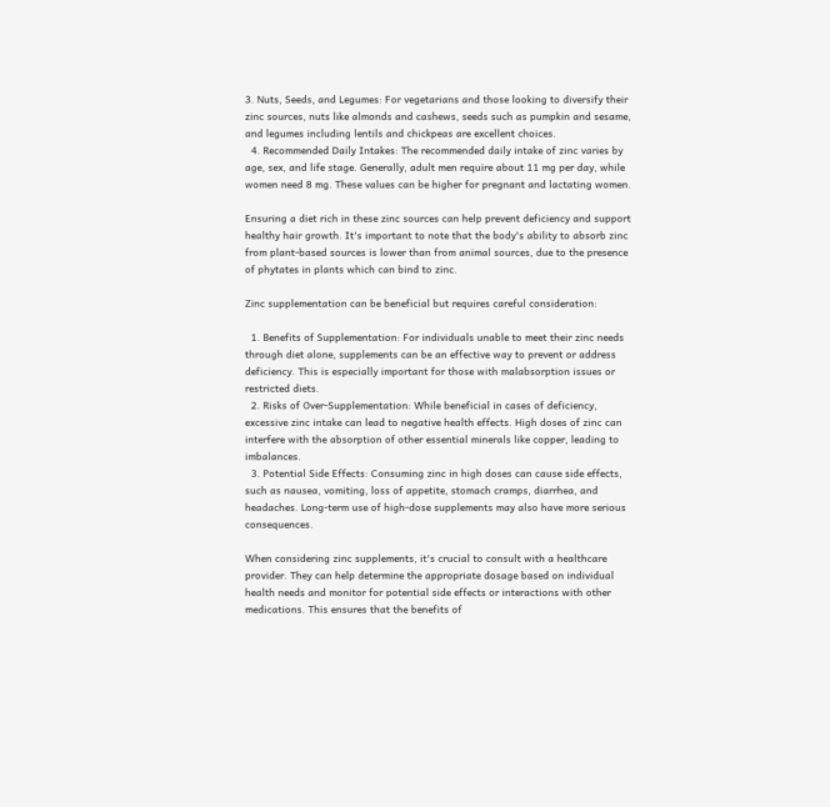3. Nuts, Seeds, and Legumes: For vegetarians and those looking to diversify their zinc sources, nuts like almonds and cashews, seeds such as pumpkin and sesame, and legumes including lentils and chickpeas are excellent choices.
  4. Recommended Daily Intakes: The recommended daily intake of zinc varies by age, sex, and life stage. Generally, adult men require about 11 mg per day, while women need 8 mg. These values can be higher for pregnant and lactating women.

Ensuring a diet rich in these zinc sources can help prevent deficiency and support healthy hair growth. It's important to note that the body's ability to absorb zinc from plant-based sources is lower than from animal sources, due to the presence of phytates in plants which can bind to zinc.

Zinc supplementation can be beneficial but requires careful consideration:

  1. Benefits of Supplementation: For individuals unable to meet their zinc needs through diet alone, supplements can be an effective way to prevent or address deficiency. This is especially important for those with malabsorption issues or restricted diets.
  2. Risks of Over-Supplementation: While beneficial in cases of deficiency, excessive zinc intake can lead to negative health effects. High doses of zinc can interfere with the absorption of other essential minerals like copper, leading to imbalances.
  3. Potential Side Effects: Consuming zinc in high doses can cause side effects, such as nausea, vomiting, loss of appetite, stomach cramps, diarrhea, and headaches. Long-term use of high-dose supplements may also have more serious consequences.

When considering zinc supplements, it's crucial to consult with a healthcare provider. They can help determine the appropriate dosage based on individual health needs and monitor for potential side effects or interactions with other medications. This ensures that the benefits of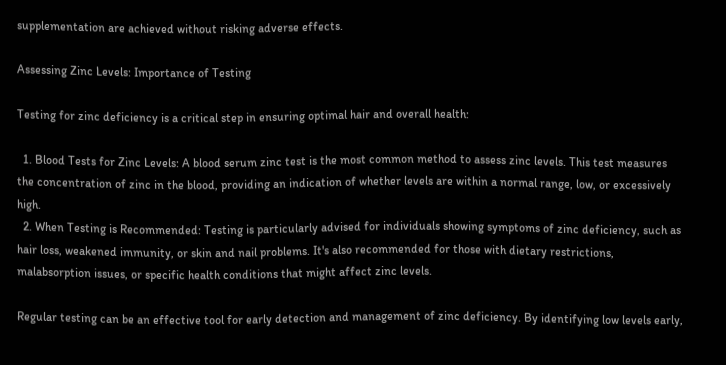supplementation are achieved without risking adverse effects.

Assessing Zinc Levels: Importance of Testing

Testing for zinc deficiency is a critical step in ensuring optimal hair and overall health:

  1. Blood Tests for Zinc Levels: A blood serum zinc test is the most common method to assess zinc levels. This test measures the concentration of zinc in the blood, providing an indication of whether levels are within a normal range, low, or excessively high.
  2. When Testing is Recommended: Testing is particularly advised for individuals showing symptoms of zinc deficiency, such as hair loss, weakened immunity, or skin and nail problems. It's also recommended for those with dietary restrictions, malabsorption issues, or specific health conditions that might affect zinc levels.

Regular testing can be an effective tool for early detection and management of zinc deficiency. By identifying low levels early,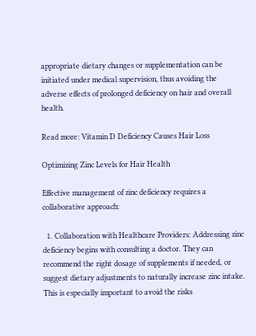appropriate dietary changes or supplementation can be initiated under medical supervision, thus avoiding the adverse effects of prolonged deficiency on hair and overall health.

Read more: Vitamin D Deficiency Causes Hair Loss

Optimizing Zinc Levels for Hair Health

Effective management of zinc deficiency requires a collaborative approach:

  1. Collaboration with Healthcare Providers: Addressing zinc deficiency begins with consulting a doctor. They can recommend the right dosage of supplements if needed, or suggest dietary adjustments to naturally increase zinc intake. This is especially important to avoid the risks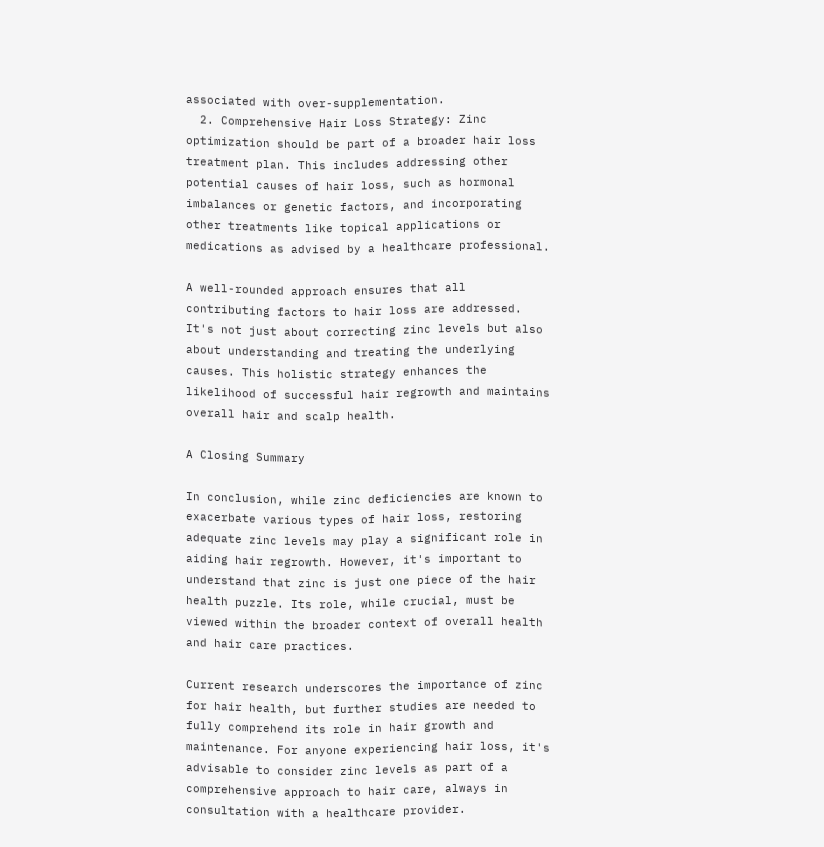associated with over-supplementation.
  2. Comprehensive Hair Loss Strategy: Zinc optimization should be part of a broader hair loss treatment plan. This includes addressing other potential causes of hair loss, such as hormonal imbalances or genetic factors, and incorporating other treatments like topical applications or medications as advised by a healthcare professional.

A well-rounded approach ensures that all contributing factors to hair loss are addressed. It's not just about correcting zinc levels but also about understanding and treating the underlying causes. This holistic strategy enhances the likelihood of successful hair regrowth and maintains overall hair and scalp health.

A Closing Summary

In conclusion, while zinc deficiencies are known to exacerbate various types of hair loss, restoring adequate zinc levels may play a significant role in aiding hair regrowth. However, it's important to understand that zinc is just one piece of the hair health puzzle. Its role, while crucial, must be viewed within the broader context of overall health and hair care practices.

Current research underscores the importance of zinc for hair health, but further studies are needed to fully comprehend its role in hair growth and maintenance. For anyone experiencing hair loss, it's advisable to consider zinc levels as part of a comprehensive approach to hair care, always in consultation with a healthcare provider.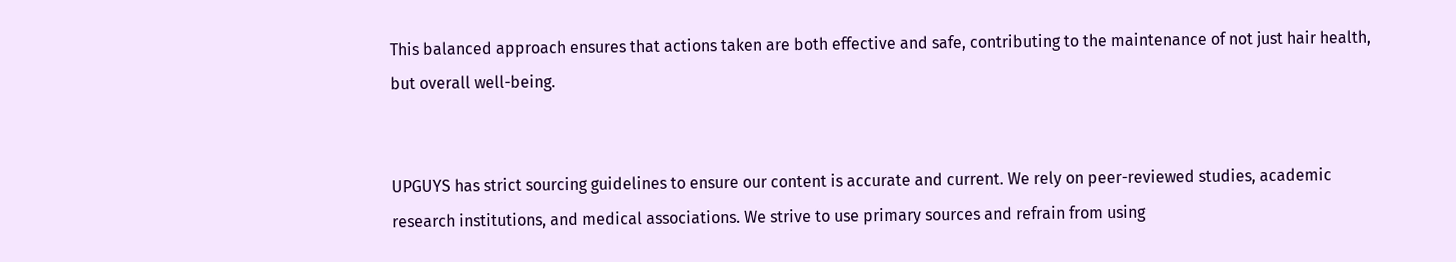This balanced approach ensures that actions taken are both effective and safe, contributing to the maintenance of not just hair health, but overall well-being.


UPGUYS has strict sourcing guidelines to ensure our content is accurate and current. We rely on peer-reviewed studies, academic research institutions, and medical associations. We strive to use primary sources and refrain from using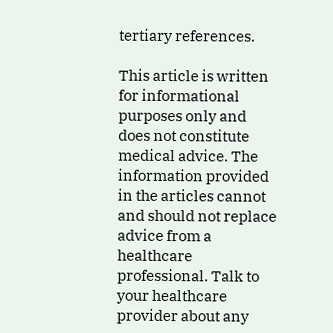tertiary references.

This article is written for informational purposes only and does not constitute medical advice. The information provided in the articles cannot and should not replace advice from a healthcare professional. Talk to your healthcare provider about any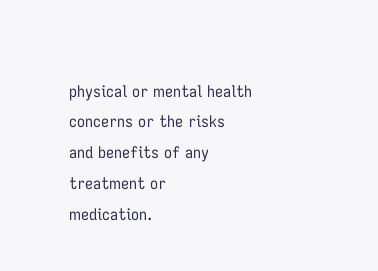physical or mental health concerns or the risks and benefits of any treatment or medication.